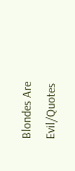Blondes Are Evil/Quotes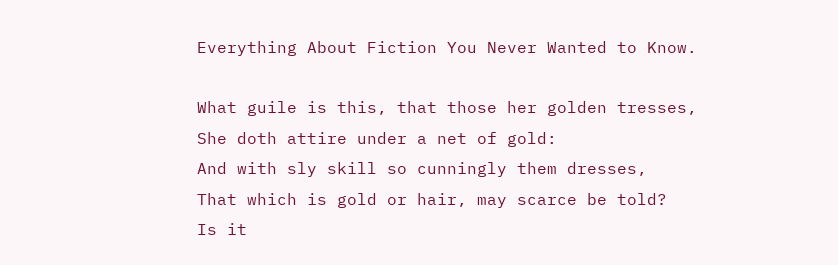Everything About Fiction You Never Wanted to Know.

What guile is this, that those her golden tresses,
She doth attire under a net of gold:
And with sly skill so cunningly them dresses,
That which is gold or hair, may scarce be told?
Is it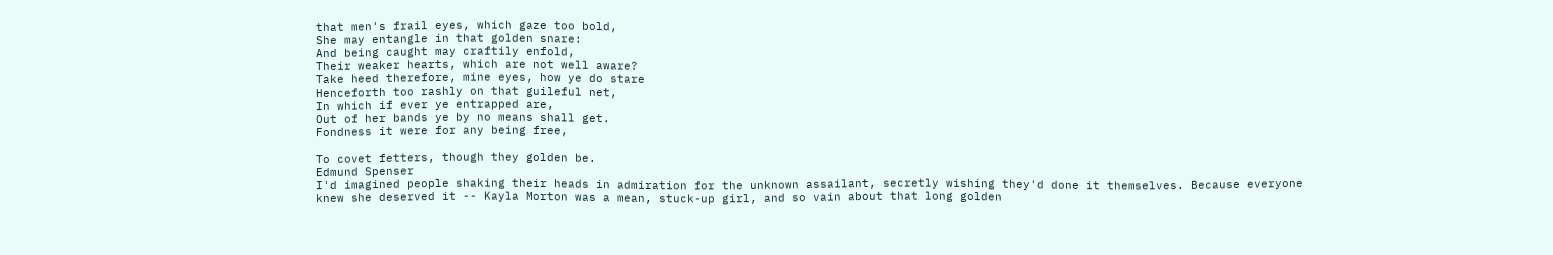that men's frail eyes, which gaze too bold,
She may entangle in that golden snare:
And being caught may craftily enfold,
Their weaker hearts, which are not well aware?
Take heed therefore, mine eyes, how ye do stare
Henceforth too rashly on that guileful net,
In which if ever ye entrapped are,
Out of her bands ye by no means shall get.
Fondness it were for any being free,

To covet fetters, though they golden be.
Edmund Spenser
I'd imagined people shaking their heads in admiration for the unknown assailant, secretly wishing they'd done it themselves. Because everyone knew she deserved it -- Kayla Morton was a mean, stuck-up girl, and so vain about that long golden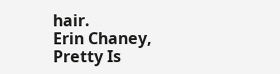hair.
Erin Chaney, Pretty Is